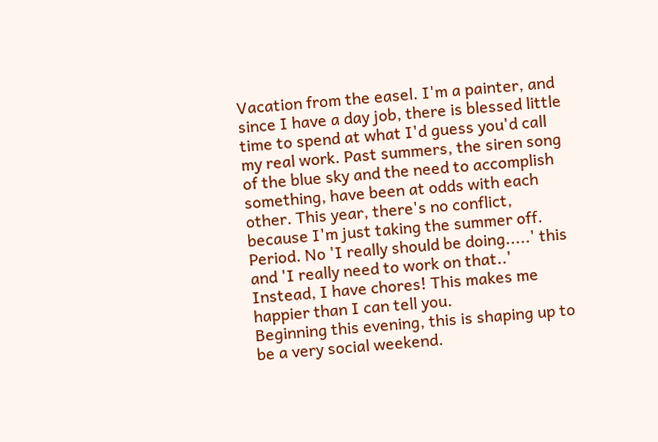Vacation from the easel. I'm a painter, and since I have a day job, there is blessed little time to spend at what I'd guess you'd call my real work. Past summers, the siren song of the blue sky and the need to accomplish something, have been at odds with each other. This year, there's no conflict, because I'm just taking the summer off. Period. No 'I really should be doing.....' this and 'I really need to work on that..' Instead, I have chores! This makes me happier than I can tell you.
Beginning this evening, this is shaping up to be a very social weekend.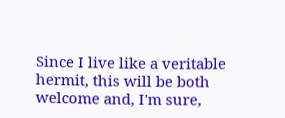Since I live like a veritable hermit, this will be both welcome and, I'm sure,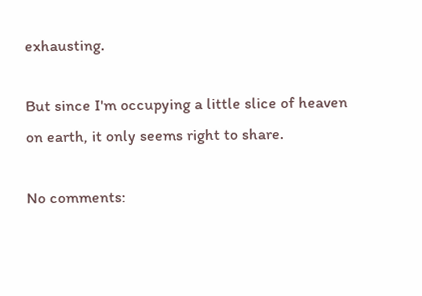exhausting.

But since I'm occupying a little slice of heaven on earth, it only seems right to share.

No comments: